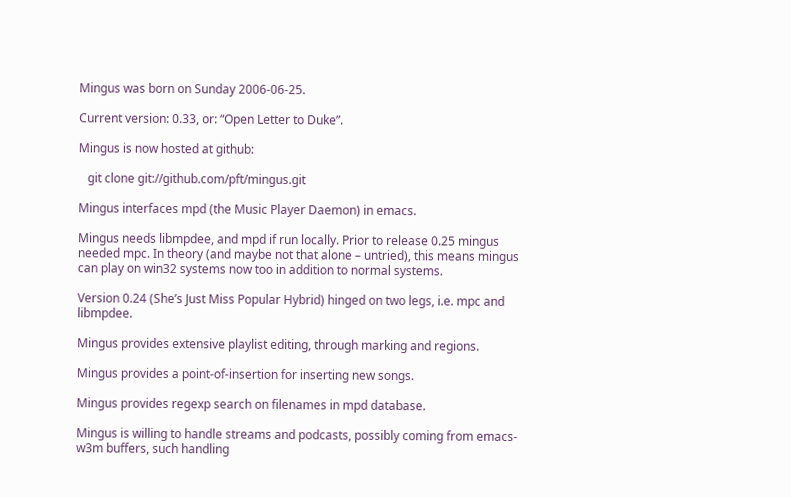Mingus was born on Sunday 2006-06-25.

Current version: 0.33, or: “Open Letter to Duke”.

Mingus is now hosted at github:

   git clone git://github.com/pft/mingus.git

Mingus interfaces mpd (the Music Player Daemon) in emacs.

Mingus needs libmpdee, and mpd if run locally. Prior to release 0.25 mingus needed mpc. In theory (and maybe not that alone – untried), this means mingus can play on win32 systems now too in addition to normal systems.

Version 0.24 (She’s Just Miss Popular Hybrid) hinged on two legs, i.e. mpc and libmpdee.

Mingus provides extensive playlist editing, through marking and regions.

Mingus provides a point-of-insertion for inserting new songs.

Mingus provides regexp search on filenames in mpd database.

Mingus is willing to handle streams and podcasts, possibly coming from emacs-w3m buffers, such handling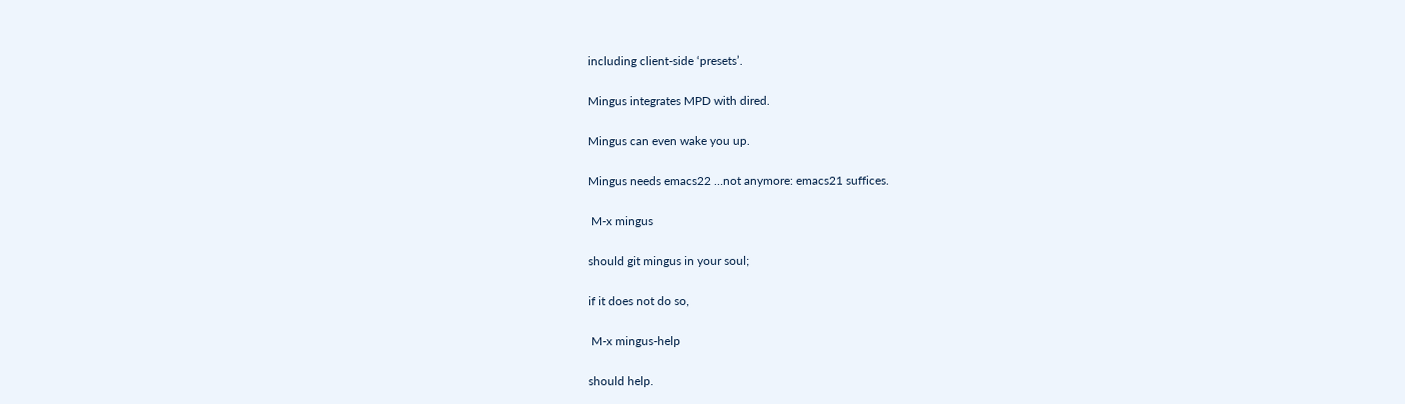including client-side ‘presets’.

Mingus integrates MPD with dired.

Mingus can even wake you up.

Mingus needs emacs22 …not anymore: emacs21 suffices.

 M-x mingus

should git mingus in your soul;

if it does not do so,

 M-x mingus-help

should help.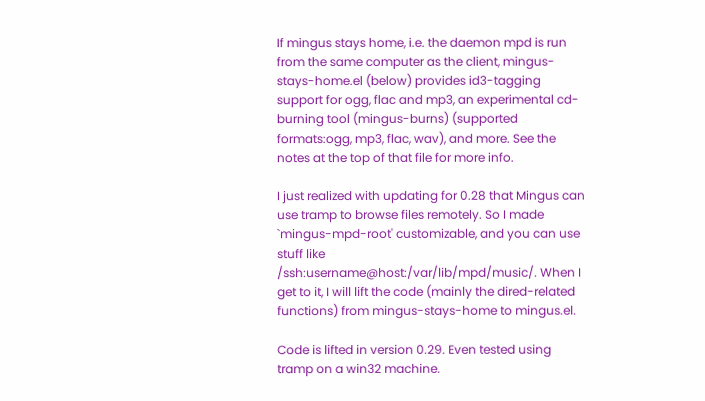If mingus stays home, i.e. the daemon mpd is run from the same computer as the client, mingus-stays-home.el (below) provides id3-tagging support for ogg, flac and mp3, an experimental cd-burning tool (mingus-burns) (supported formats:ogg, mp3, flac, wav), and more. See the notes at the top of that file for more info.

I just realized with updating for 0.28 that Mingus can use tramp to browse files remotely. So I made `mingus-mpd-root' customizable, and you can use stuff like /ssh:username@host:/var/lib/mpd/music/. When I get to it, I will lift the code (mainly the dired-related functions) from mingus-stays-home to mingus.el.

Code is lifted in version 0.29. Even tested using tramp on a win32 machine.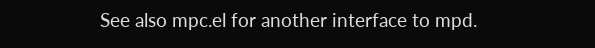See also mpc.el for another interface to mpd.